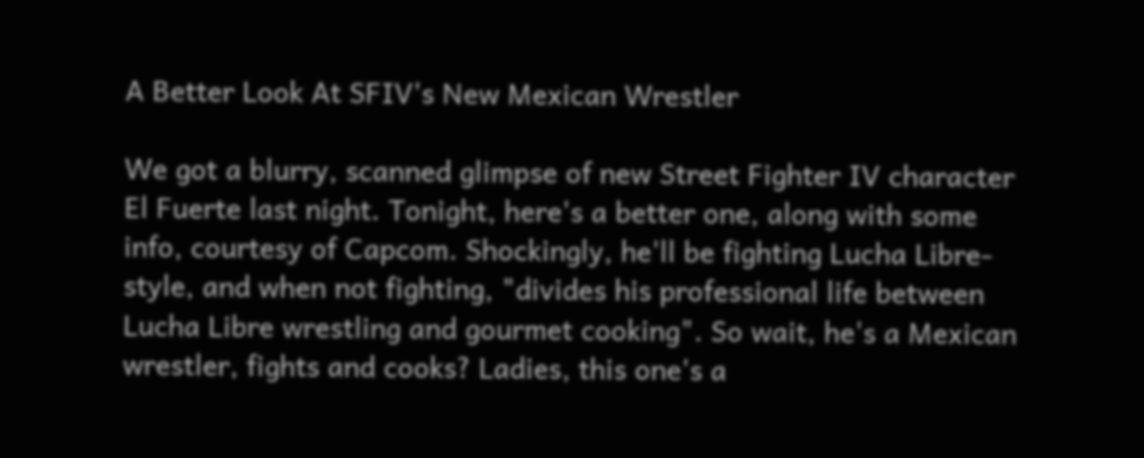A Better Look At SFIV's New Mexican Wrestler

We got a blurry, scanned glimpse of new Street Fighter IV character El Fuerte last night. Tonight, here's a better one, along with some info, courtesy of Capcom. Shockingly, he'll be fighting Lucha Libre-style, and when not fighting, "divides his professional life between Lucha Libre wrestling and gourmet cooking". So wait, he's a Mexican wrestler, fights and cooks? Ladies, this one's a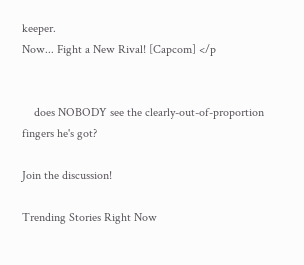keeper.
Now... Fight a New Rival! [Capcom] </p


    does NOBODY see the clearly-out-of-proportion fingers he's got?

Join the discussion!

Trending Stories Right Now